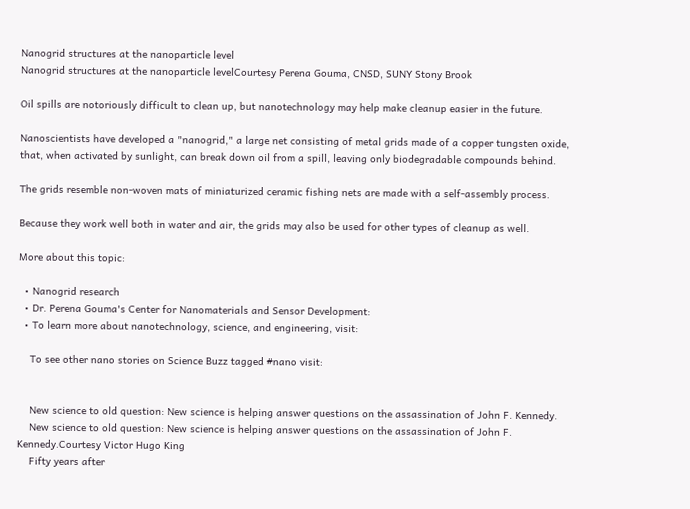Nanogrid structures at the nanoparticle level
Nanogrid structures at the nanoparticle levelCourtesy Perena Gouma, CNSD, SUNY Stony Brook

Oil spills are notoriously difficult to clean up, but nanotechnology may help make cleanup easier in the future.

Nanoscientists have developed a "nanogrid," a large net consisting of metal grids made of a copper tungsten oxide, that, when activated by sunlight, can break down oil from a spill, leaving only biodegradable compounds behind.

The grids resemble non-woven mats of miniaturized ceramic fishing nets are made with a self-assembly process.

Because they work well both in water and air, the grids may also be used for other types of cleanup as well.

More about this topic:

  • Nanogrid research
  • Dr. Perena Gouma's Center for Nanomaterials and Sensor Development:
  • To learn more about nanotechnology, science, and engineering, visit:

    To see other nano stories on Science Buzz tagged #nano visit:


    New science to old question: New science is helping answer questions on the assassination of John F. Kennedy.
    New science to old question: New science is helping answer questions on the assassination of John F. Kennedy.Courtesy Victor Hugo King
    Fifty years after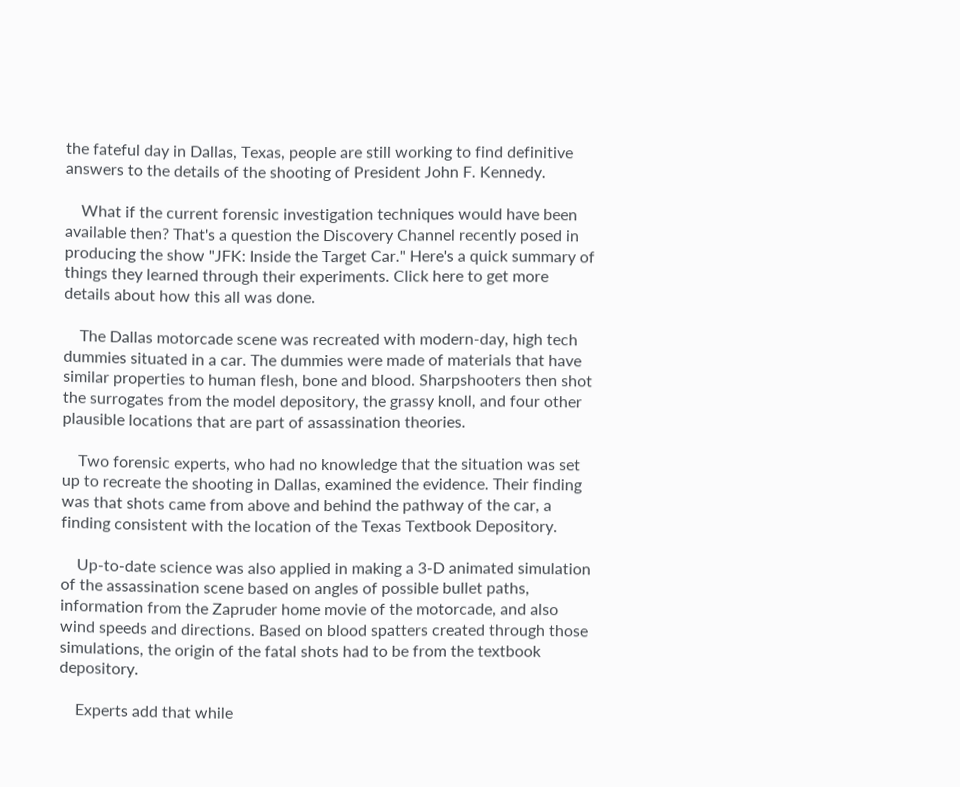the fateful day in Dallas, Texas, people are still working to find definitive answers to the details of the shooting of President John F. Kennedy.

    What if the current forensic investigation techniques would have been available then? That's a question the Discovery Channel recently posed in producing the show "JFK: Inside the Target Car." Here's a quick summary of things they learned through their experiments. Click here to get more details about how this all was done.

    The Dallas motorcade scene was recreated with modern-day, high tech dummies situated in a car. The dummies were made of materials that have similar properties to human flesh, bone and blood. Sharpshooters then shot the surrogates from the model depository, the grassy knoll, and four other plausible locations that are part of assassination theories.

    Two forensic experts, who had no knowledge that the situation was set up to recreate the shooting in Dallas, examined the evidence. Their finding was that shots came from above and behind the pathway of the car, a finding consistent with the location of the Texas Textbook Depository.

    Up-to-date science was also applied in making a 3-D animated simulation of the assassination scene based on angles of possible bullet paths, information from the Zapruder home movie of the motorcade, and also wind speeds and directions. Based on blood spatters created through those simulations, the origin of the fatal shots had to be from the textbook depository.

    Experts add that while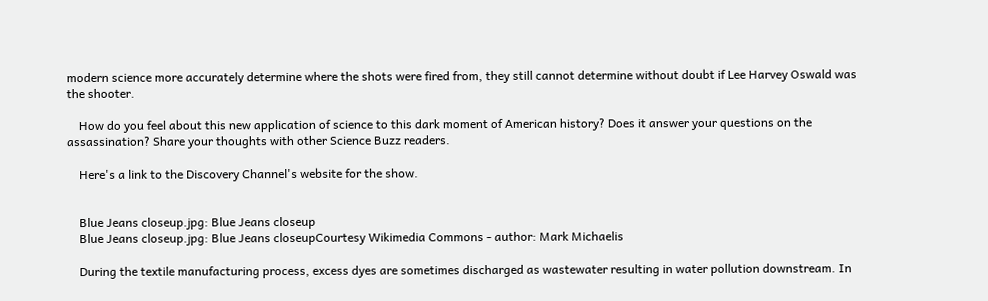modern science more accurately determine where the shots were fired from, they still cannot determine without doubt if Lee Harvey Oswald was the shooter.

    How do you feel about this new application of science to this dark moment of American history? Does it answer your questions on the assassination? Share your thoughts with other Science Buzz readers.

    Here's a link to the Discovery Channel's website for the show.


    Blue Jeans closeup.jpg: Blue Jeans closeup
    Blue Jeans closeup.jpg: Blue Jeans closeupCourtesy Wikimedia Commons - author: Mark Michaelis

    During the textile manufacturing process, excess dyes are sometimes discharged as wastewater resulting in water pollution downstream. In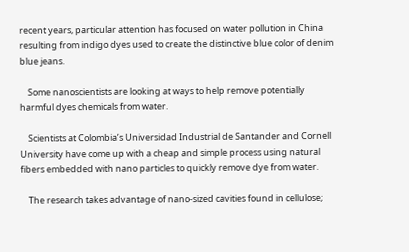recent years, particular attention has focused on water pollution in China resulting from indigo dyes used to create the distinctive blue color of denim blue jeans.

    Some nanoscientists are looking at ways to help remove potentially harmful dyes chemicals from water.

    Scientists at Colombia’s Universidad Industrial de Santander and Cornell University have come up with a cheap and simple process using natural fibers embedded with nano particles to quickly remove dye from water.

    The research takes advantage of nano-sized cavities found in cellulose;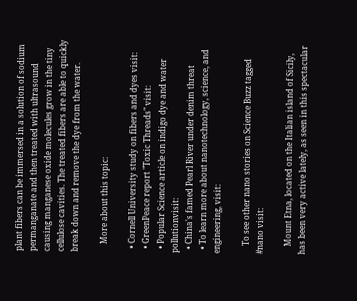plant fibers can be immersed in a solution of sodium permanganate and then treated with ultrasound causing manganese oxide molecules grow in the tiny cellulose cavities. The treated fibers are able to quickly break down and remove the dye from the water.

    More about this topic:

  • Cornell University study on fibers and dyes visit:
  • GreenPeace report "Toxic Threads" visit:
  • Popular Science article on indigo dye and water pollutionvisit:
  • China's famed Pearl River under denim threat
  • To learn more about nanotechnology, science, and engineering, visit:

    To see other nano stories on Science Buzz tagged #nano visit:

    Mount Etna, located on the Italian island of Sicily, has been very active lately, as seen in this spectacular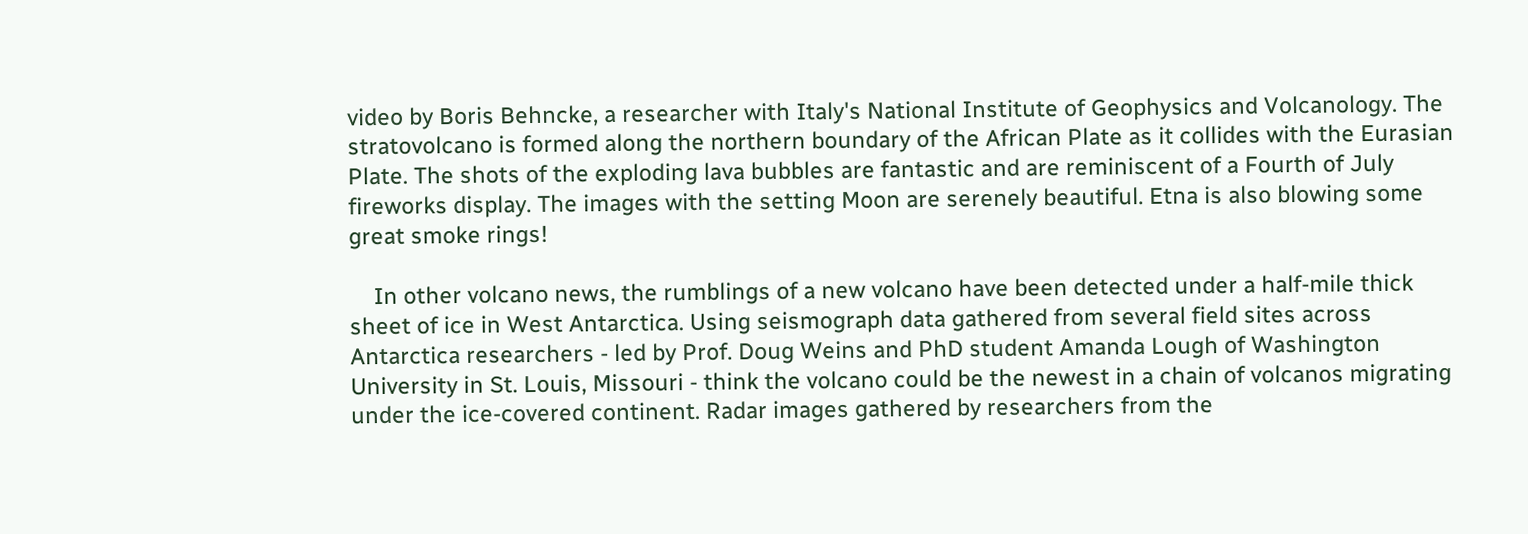video by Boris Behncke, a researcher with Italy's National Institute of Geophysics and Volcanology. The stratovolcano is formed along the northern boundary of the African Plate as it collides with the Eurasian Plate. The shots of the exploding lava bubbles are fantastic and are reminiscent of a Fourth of July fireworks display. The images with the setting Moon are serenely beautiful. Etna is also blowing some great smoke rings!

    In other volcano news, the rumblings of a new volcano have been detected under a half-mile thick sheet of ice in West Antarctica. Using seismograph data gathered from several field sites across Antarctica researchers - led by Prof. Doug Weins and PhD student Amanda Lough of Washington University in St. Louis, Missouri - think the volcano could be the newest in a chain of volcanos migrating under the ice-covered continent. Radar images gathered by researchers from the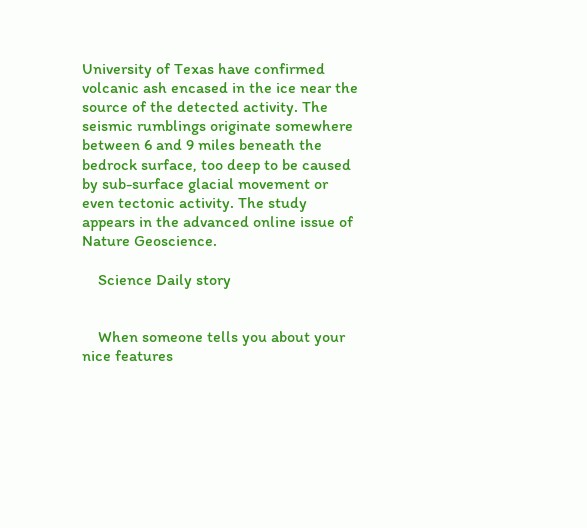University of Texas have confirmed volcanic ash encased in the ice near the source of the detected activity. The seismic rumblings originate somewhere between 6 and 9 miles beneath the bedrock surface, too deep to be caused by sub-surface glacial movement or even tectonic activity. The study appears in the advanced online issue of Nature Geoscience.

    Science Daily story


    When someone tells you about your nice features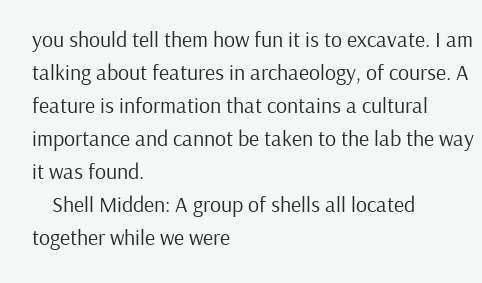you should tell them how fun it is to excavate. I am talking about features in archaeology, of course. A feature is information that contains a cultural importance and cannot be taken to the lab the way it was found.
    Shell Midden: A group of shells all located together while we were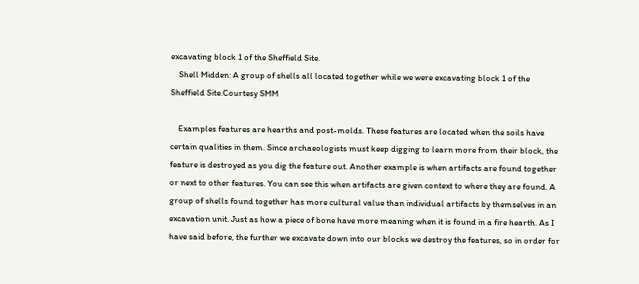excavating block 1 of the Sheffield Site.
    Shell Midden: A group of shells all located together while we were excavating block 1 of the Sheffield Site.Courtesy SMM

    Examples features are hearths and post-molds. These features are located when the soils have certain qualities in them. Since archaeologists must keep digging to learn more from their block, the feature is destroyed as you dig the feature out. Another example is when artifacts are found together or next to other features. You can see this when artifacts are given context to where they are found. A group of shells found together has more cultural value than individual artifacts by themselves in an excavation unit. Just as how a piece of bone have more meaning when it is found in a fire hearth. As I have said before, the further we excavate down into our blocks we destroy the features, so in order for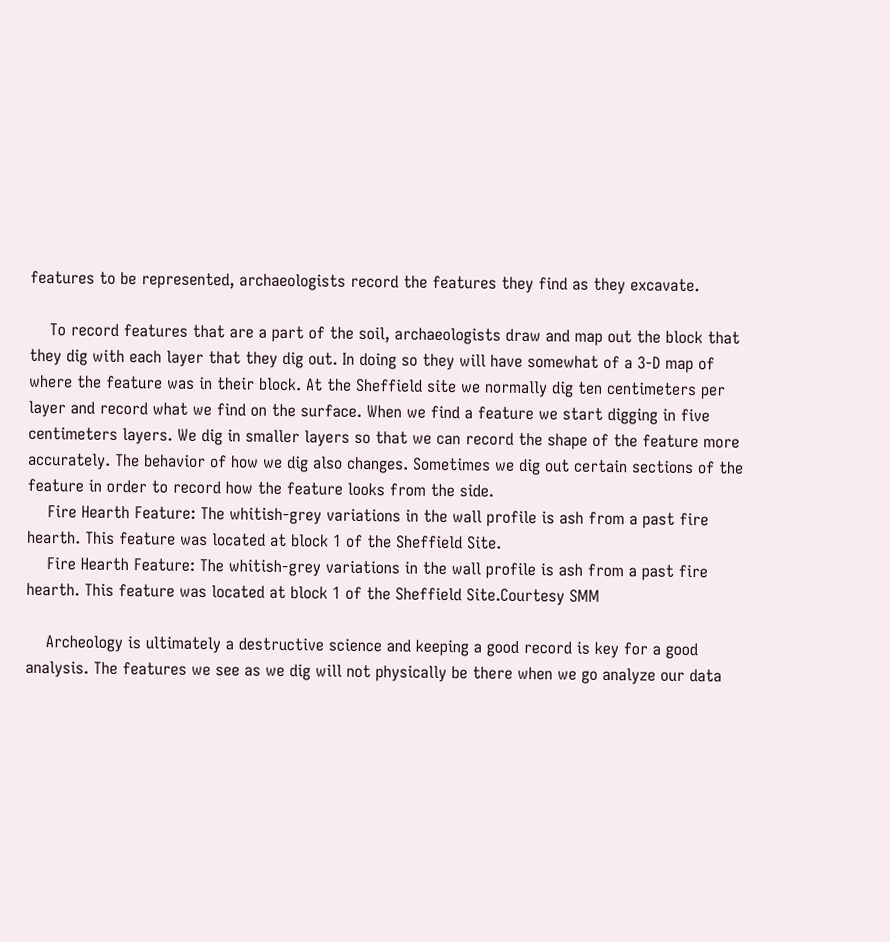features to be represented, archaeologists record the features they find as they excavate.

    To record features that are a part of the soil, archaeologists draw and map out the block that they dig with each layer that they dig out. In doing so they will have somewhat of a 3-D map of where the feature was in their block. At the Sheffield site we normally dig ten centimeters per layer and record what we find on the surface. When we find a feature we start digging in five centimeters layers. We dig in smaller layers so that we can record the shape of the feature more accurately. The behavior of how we dig also changes. Sometimes we dig out certain sections of the feature in order to record how the feature looks from the side.
    Fire Hearth Feature: The whitish-grey variations in the wall profile is ash from a past fire hearth. This feature was located at block 1 of the Sheffield Site.
    Fire Hearth Feature: The whitish-grey variations in the wall profile is ash from a past fire hearth. This feature was located at block 1 of the Sheffield Site.Courtesy SMM

    Archeology is ultimately a destructive science and keeping a good record is key for a good analysis. The features we see as we dig will not physically be there when we go analyze our data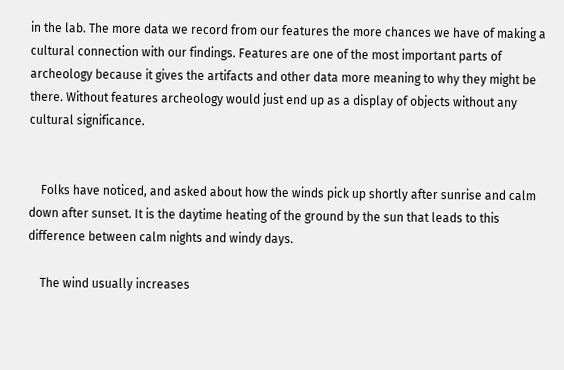in the lab. The more data we record from our features the more chances we have of making a cultural connection with our findings. Features are one of the most important parts of archeology because it gives the artifacts and other data more meaning to why they might be there. Without features archeology would just end up as a display of objects without any cultural significance.


    Folks have noticed, and asked about how the winds pick up shortly after sunrise and calm down after sunset. It is the daytime heating of the ground by the sun that leads to this difference between calm nights and windy days.

    The wind usually increases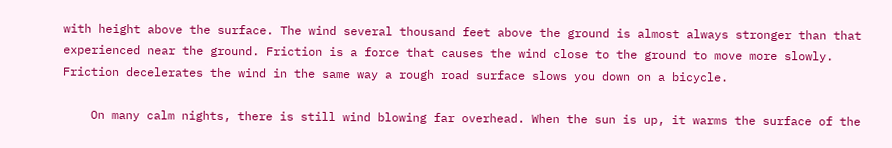with height above the surface. The wind several thousand feet above the ground is almost always stronger than that experienced near the ground. Friction is a force that causes the wind close to the ground to move more slowly. Friction decelerates the wind in the same way a rough road surface slows you down on a bicycle.

    On many calm nights, there is still wind blowing far overhead. When the sun is up, it warms the surface of the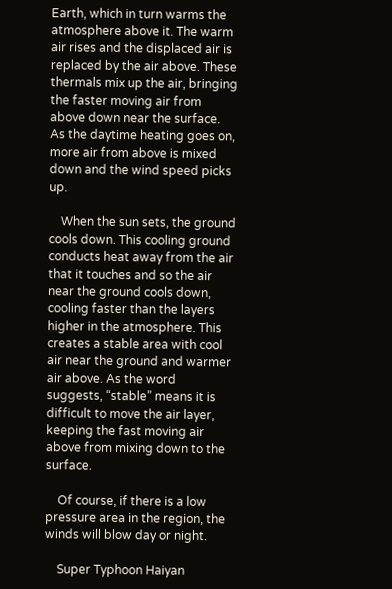Earth, which in turn warms the atmosphere above it. The warm air rises and the displaced air is replaced by the air above. These thermals mix up the air, bringing the faster moving air from above down near the surface. As the daytime heating goes on, more air from above is mixed down and the wind speed picks up.

    When the sun sets, the ground cools down. This cooling ground conducts heat away from the air that it touches and so the air near the ground cools down, cooling faster than the layers higher in the atmosphere. This creates a stable area with cool air near the ground and warmer air above. As the word suggests, “stable” means it is difficult to move the air layer, keeping the fast moving air above from mixing down to the surface.

    Of course, if there is a low pressure area in the region, the winds will blow day or night.

    Super Typhoon Haiyan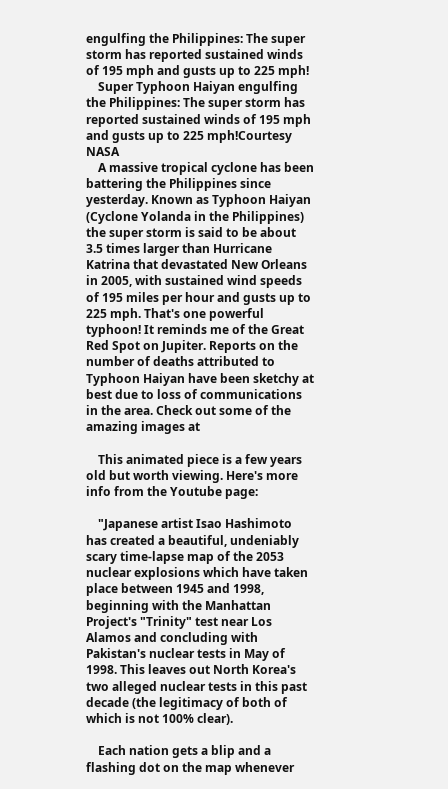engulfing the Philippines: The super storm has reported sustained winds of 195 mph and gusts up to 225 mph!
    Super Typhoon Haiyan engulfing the Philippines: The super storm has reported sustained winds of 195 mph and gusts up to 225 mph!Courtesy NASA
    A massive tropical cyclone has been battering the Philippines since yesterday. Known as Typhoon Haiyan (Cyclone Yolanda in the Philippines) the super storm is said to be about 3.5 times larger than Hurricane Katrina that devastated New Orleans in 2005, with sustained wind speeds of 195 miles per hour and gusts up to 225 mph. That's one powerful typhoon! It reminds me of the Great Red Spot on Jupiter. Reports on the number of deaths attributed to Typhoon Haiyan have been sketchy at best due to loss of communications in the area. Check out some of the amazing images at

    This animated piece is a few years old but worth viewing. Here's more info from the Youtube page:

    "Japanese artist Isao Hashimoto has created a beautiful, undeniably scary time-lapse map of the 2053 nuclear explosions which have taken place between 1945 and 1998, beginning with the Manhattan Project's "Trinity" test near Los Alamos and concluding with Pakistan's nuclear tests in May of 1998. This leaves out North Korea's two alleged nuclear tests in this past decade (the legitimacy of both of which is not 100% clear).

    Each nation gets a blip and a flashing dot on the map whenever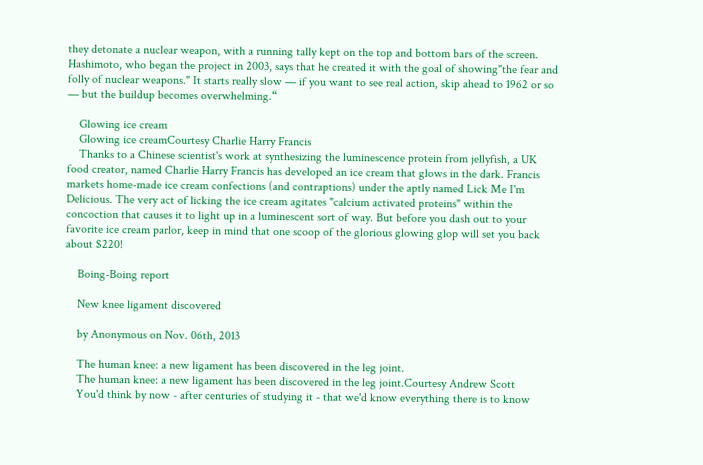they detonate a nuclear weapon, with a running tally kept on the top and bottom bars of the screen. Hashimoto, who began the project in 2003, says that he created it with the goal of showing"the fear and folly of nuclear weapons." It starts really slow — if you want to see real action, skip ahead to 1962 or so — but the buildup becomes overwhelming.“

    Glowing ice cream
    Glowing ice creamCourtesy Charlie Harry Francis
    Thanks to a Chinese scientist's work at synthesizing the luminescence protein from jellyfish, a UK food creator, named Charlie Harry Francis has developed an ice cream that glows in the dark. Francis markets home-made ice cream confections (and contraptions) under the aptly named Lick Me I'm Delicious. The very act of licking the ice cream agitates "calcium activated proteins" within the concoction that causes it to light up in a luminescent sort of way. But before you dash out to your favorite ice cream parlor, keep in mind that one scoop of the glorious glowing glop will set you back about $220!

    Boing-Boing report

    New knee ligament discovered

    by Anonymous on Nov. 06th, 2013

    The human knee: a new ligament has been discovered in the leg joint.
    The human knee: a new ligament has been discovered in the leg joint.Courtesy Andrew Scott
    You'd think by now - after centuries of studying it - that we'd know everything there is to know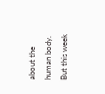about the human body. But this week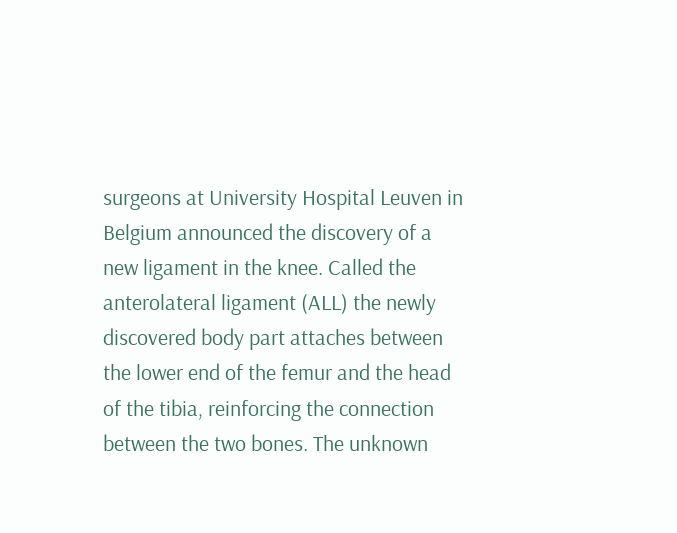surgeons at University Hospital Leuven in Belgium announced the discovery of a new ligament in the knee. Called the anterolateral ligament (ALL) the newly discovered body part attaches between the lower end of the femur and the head of the tibia, reinforcing the connection between the two bones. The unknown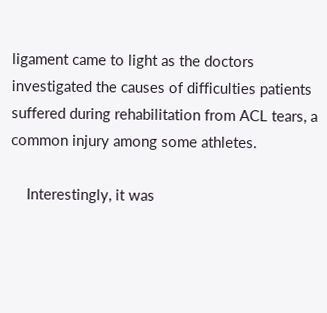ligament came to light as the doctors investigated the causes of difficulties patients suffered during rehabilitation from ACL tears, a common injury among some athletes.

    Interestingly, it was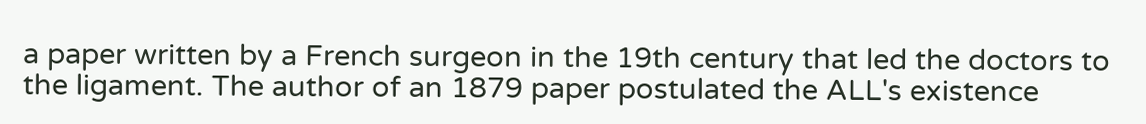a paper written by a French surgeon in the 19th century that led the doctors to the ligament. The author of an 1879 paper postulated the ALL's existence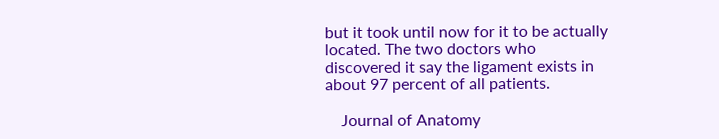but it took until now for it to be actually located. The two doctors who discovered it say the ligament exists in about 97 percent of all patients.

    Journal of Anatomy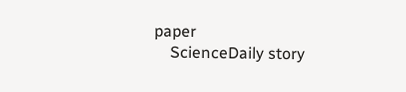paper
    ScienceDaily story